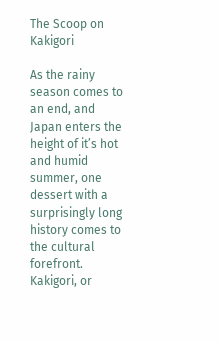The Scoop on Kakigori

As the rainy season comes to an end, and Japan enters the height of it’s hot and humid summer, one dessert with a surprisingly long history comes to the cultural forefront. Kakigori, or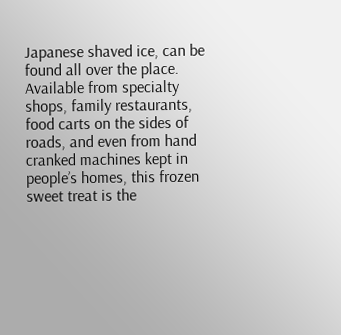Japanese shaved ice, can be found all over the place. Available from specialty shops, family restaurants, food carts on the sides of roads, and even from hand cranked machines kept in people’s homes, this frozen sweet treat is the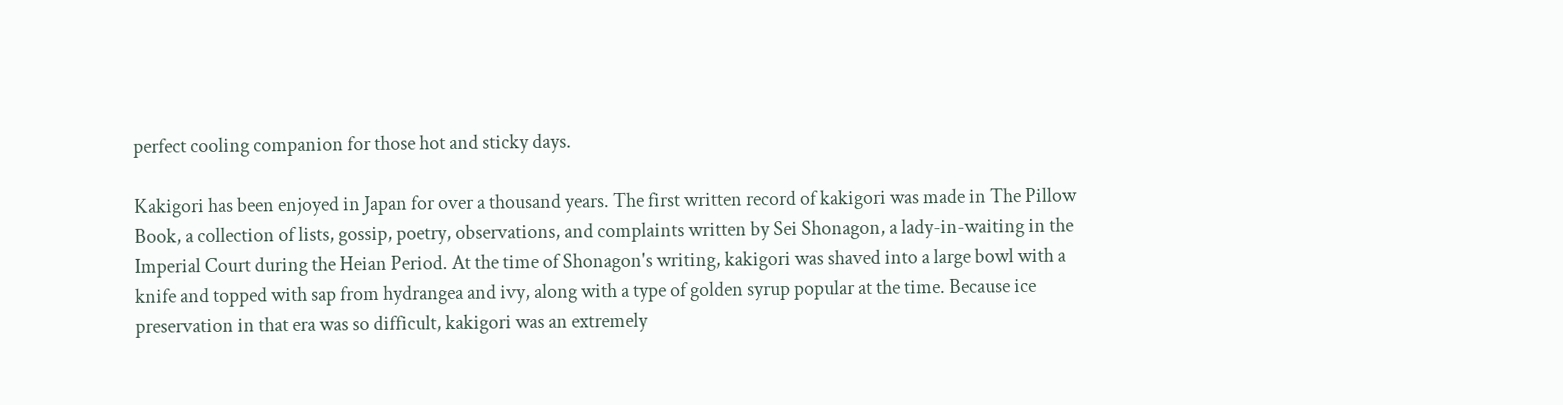perfect cooling companion for those hot and sticky days.

Kakigori has been enjoyed in Japan for over a thousand years. The first written record of kakigori was made in The Pillow Book, a collection of lists, gossip, poetry, observations, and complaints written by Sei Shonagon, a lady-in-waiting in the Imperial Court during the Heian Period. At the time of Shonagon's writing, kakigori was shaved into a large bowl with a knife and topped with sap from hydrangea and ivy, along with a type of golden syrup popular at the time. Because ice preservation in that era was so difficult, kakigori was an extremely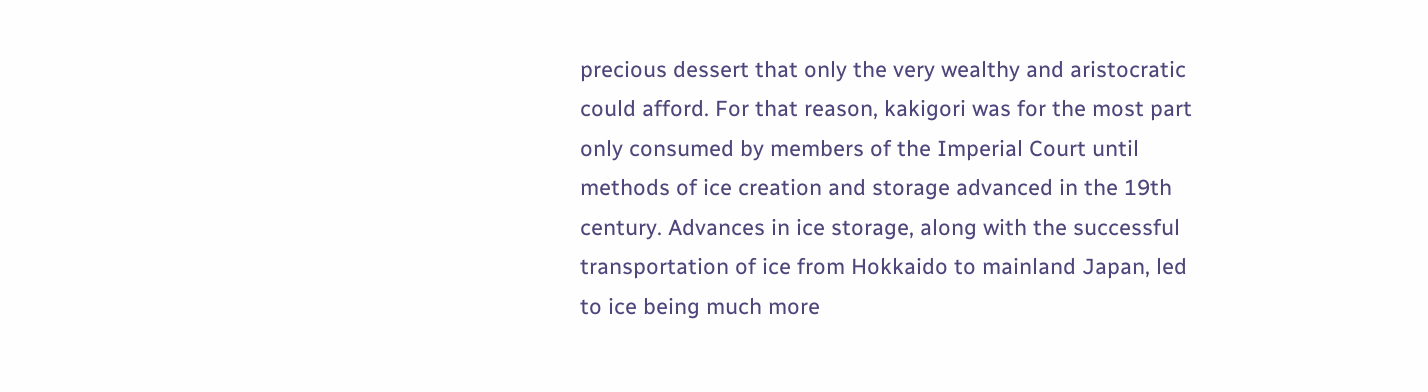precious dessert that only the very wealthy and aristocratic could afford. For that reason, kakigori was for the most part only consumed by members of the Imperial Court until methods of ice creation and storage advanced in the 19th century. Advances in ice storage, along with the successful transportation of ice from Hokkaido to mainland Japan, led to ice being much more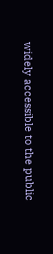widely accessible to the public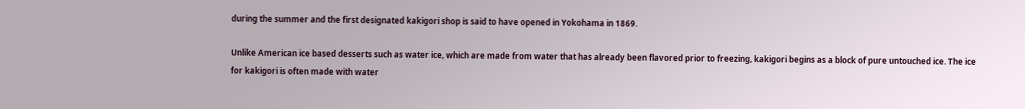during the summer and the first designated kakigori shop is said to have opened in Yokohama in 1869.

Unlike American ice based desserts such as water ice, which are made from water that has already been flavored prior to freezing, kakigori begins as a block of pure untouched ice. The ice for kakigori is often made with water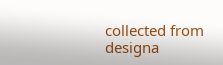collected from designa